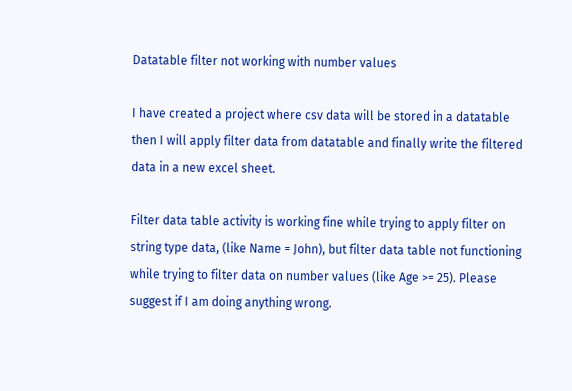Datatable filter not working with number values

I have created a project where csv data will be stored in a datatable then I will apply filter data from datatable and finally write the filtered data in a new excel sheet.

Filter data table activity is working fine while trying to apply filter on string type data, (like Name = John), but filter data table not functioning while trying to filter data on number values (like Age >= 25). Please suggest if I am doing anything wrong.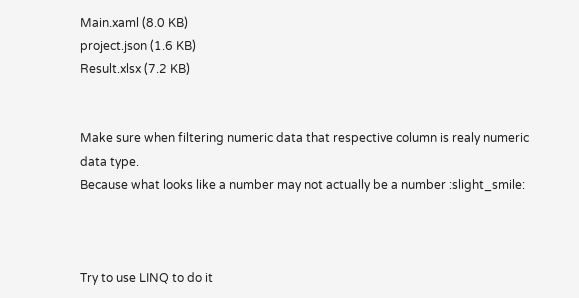Main.xaml (8.0 KB)
project.json (1.6 KB)
Result.xlsx (7.2 KB)


Make sure when filtering numeric data that respective column is realy numeric data type.
Because what looks like a number may not actually be a number :slight_smile:



Try to use LINQ to do it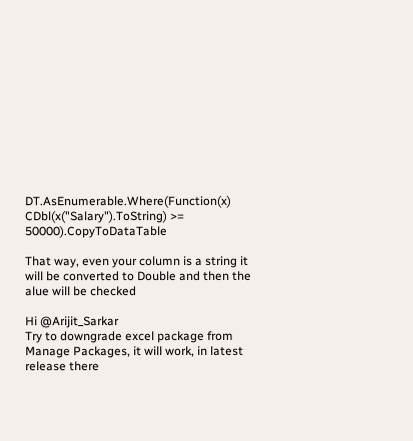DT.AsEnumerable.Where(Function(x) CDbl(x("Salary").ToString) >= 50000).CopyToDataTable

That way, even your column is a string it will be converted to Double and then the alue will be checked

Hi @Arijit_Sarkar
Try to downgrade excel package from Manage Packages, it will work, in latest release there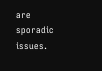are sporadic issues.